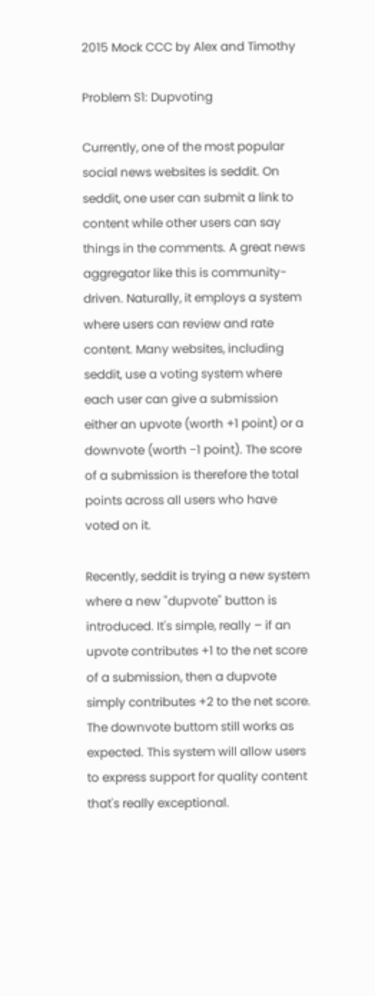2015 Mock CCC by Alex and Timothy

Problem S1: Dupvoting

Currently, one of the most popular social news websites is seddit. On seddit, one user can submit a link to content while other users can say things in the comments. A great news aggregator like this is community-driven. Naturally, it employs a system where users can review and rate content. Many websites, including seddit, use a voting system where each user can give a submission either an upvote (worth +1 point) or a downvote (worth −1 point). The score of a submission is therefore the total points across all users who have voted on it.

Recently, seddit is trying a new system where a new "dupvote" button is introduced. It's simple, really – if an upvote contributes +1 to the net score of a submission, then a dupvote simply contributes +2 to the net score. The downvote buttom still works as expected. This system will allow users to express support for quality content that's really exceptional.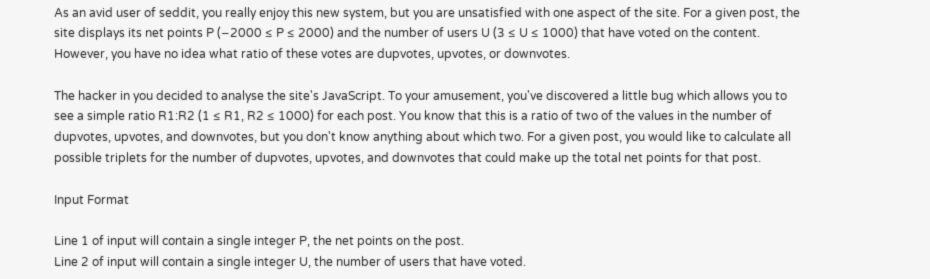As an avid user of seddit, you really enjoy this new system, but you are unsatisfied with one aspect of the site. For a given post, the site displays its net points P (−2000 ≤ P ≤ 2000) and the number of users U (3 ≤ U ≤ 1000) that have voted on the content. However, you have no idea what ratio of these votes are dupvotes, upvotes, or downvotes.

The hacker in you decided to analyse the site's JavaScript. To your amusement, you've discovered a little bug which allows you to see a simple ratio R1:R2 (1 ≤ R1, R2 ≤ 1000) for each post. You know that this is a ratio of two of the values in the number of dupvotes, upvotes, and downvotes, but you don't know anything about which two. For a given post, you would like to calculate all possible triplets for the number of dupvotes, upvotes, and downvotes that could make up the total net points for that post.

Input Format

Line 1 of input will contain a single integer P, the net points on the post.
Line 2 of input will contain a single integer U, the number of users that have voted.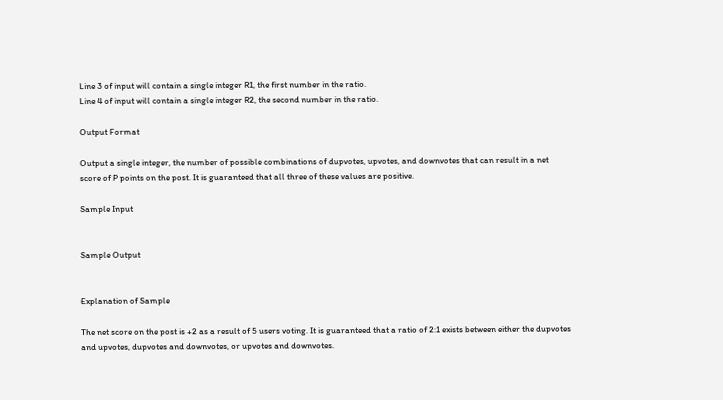Line 3 of input will contain a single integer R1, the first number in the ratio.
Line 4 of input will contain a single integer R2, the second number in the ratio.

Output Format

Output a single integer, the number of possible combinations of dupvotes, upvotes, and downvotes that can result in a net score of P points on the post. It is guaranteed that all three of these values are positive.

Sample Input


Sample Output


Explanation of Sample

The net score on the post is +2 as a result of 5 users voting. It is guaranteed that a ratio of 2:1 exists between either the dupvotes and upvotes, dupvotes and downvotes, or upvotes and downvotes.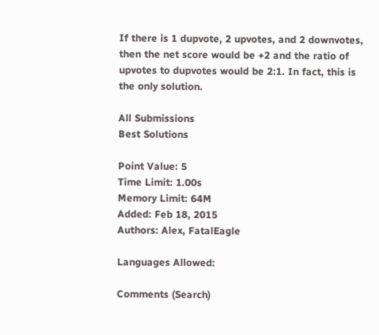If there is 1 dupvote, 2 upvotes, and 2 downvotes, then the net score would be +2 and the ratio of upvotes to dupvotes would be 2:1. In fact, this is the only solution.

All Submissions
Best Solutions

Point Value: 5
Time Limit: 1.00s
Memory Limit: 64M
Added: Feb 18, 2015
Authors: Alex, FatalEagle

Languages Allowed:

Comments (Search)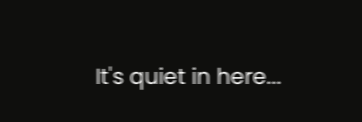It's quiet in here...